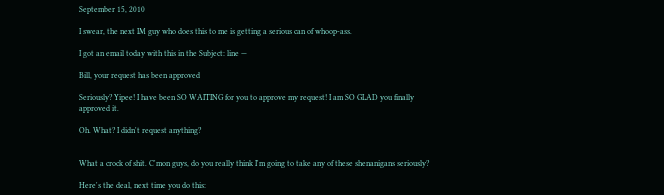September 15, 2010

I swear, the next IM guy who does this to me is getting a serious can of whoop-ass.

I got an email today with this in the Subject: line —

Bill, your request has been approved

Seriously? Yipee! I have been SO WAITING for you to approve my request! I am SO GLAD you finally approved it.

Oh. What? I didn't request anything?


What a crock of shit. C'mon guys, do you really think I'm going to take any of these shenanigans seriously?

Here's the deal, next time you do this: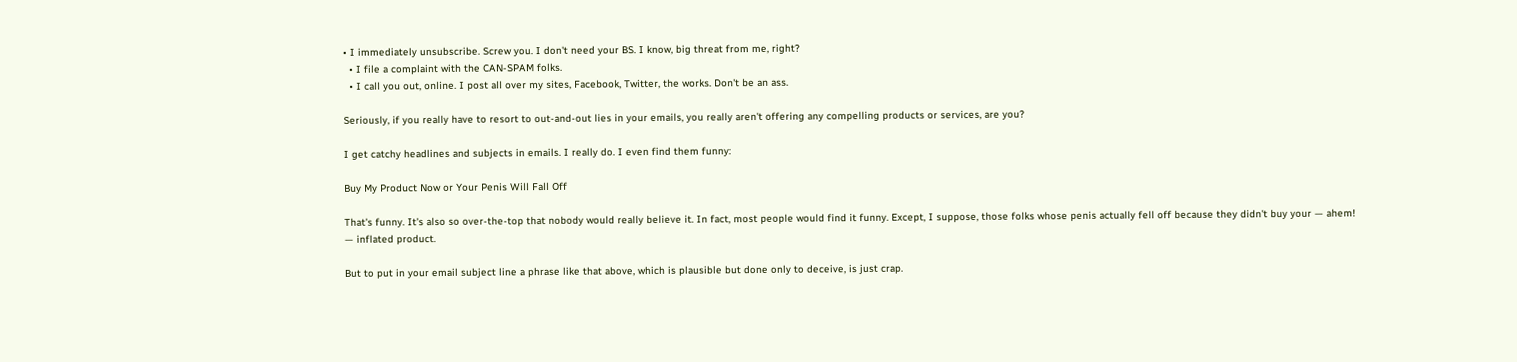• I immediately unsubscribe. Screw you. I don't need your BS. I know, big threat from me, right?
  • I file a complaint with the CAN-SPAM folks.
  • I call you out, online. I post all over my sites, Facebook, Twitter, the works. Don't be an ass.

Seriously, if you really have to resort to out-and-out lies in your emails, you really aren't offering any compelling products or services, are you?

I get catchy headlines and subjects in emails. I really do. I even find them funny:

Buy My Product Now or Your Penis Will Fall Off

That's funny. It's also so over-the-top that nobody would really believe it. In fact, most people would find it funny. Except, I suppose, those folks whose penis actually fell off because they didn't buy your — ahem! — inflated product.

But to put in your email subject line a phrase like that above, which is plausible but done only to deceive, is just crap.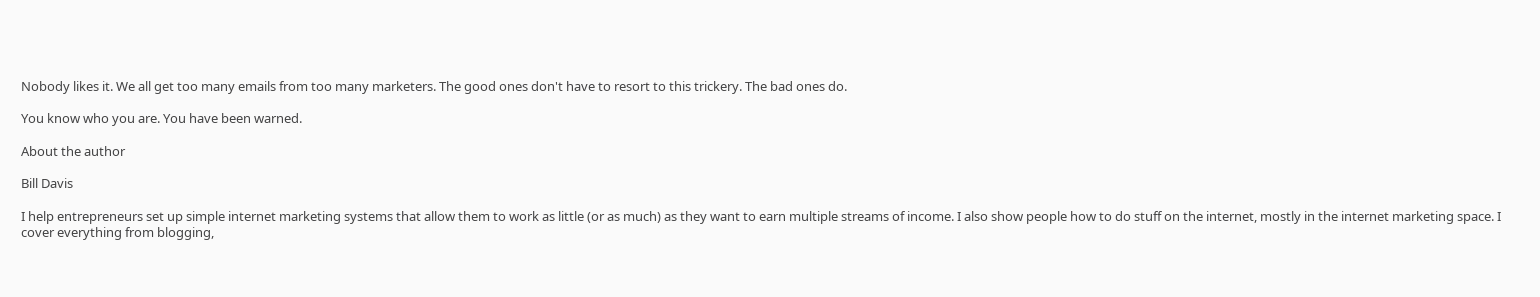Nobody likes it. We all get too many emails from too many marketers. The good ones don't have to resort to this trickery. The bad ones do.

You know who you are. You have been warned.

About the author

Bill Davis

I help entrepreneurs set up simple internet marketing systems that allow them to work as little (or as much) as they want to earn multiple streams of income. I also show people how to do stuff on the internet, mostly in the internet marketing space. I cover everything from blogging,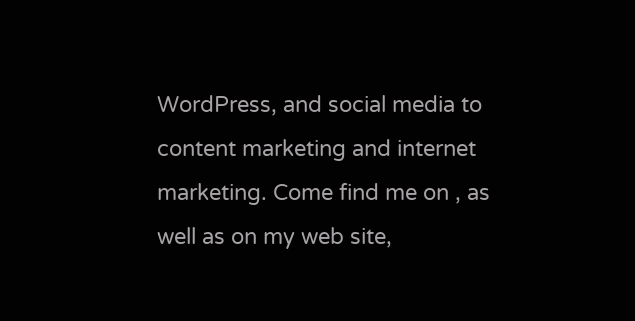WordPress, and social media to content marketing and internet marketing. Come find me on , as well as on my web site,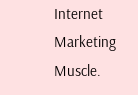Internet Marketing Muscle.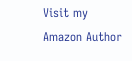Visit my Amazon Author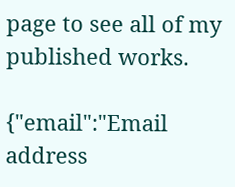page to see all of my published works.

{"email":"Email address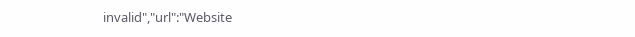invalid","url":"Website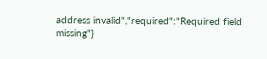address invalid","required":"Required field missing"}